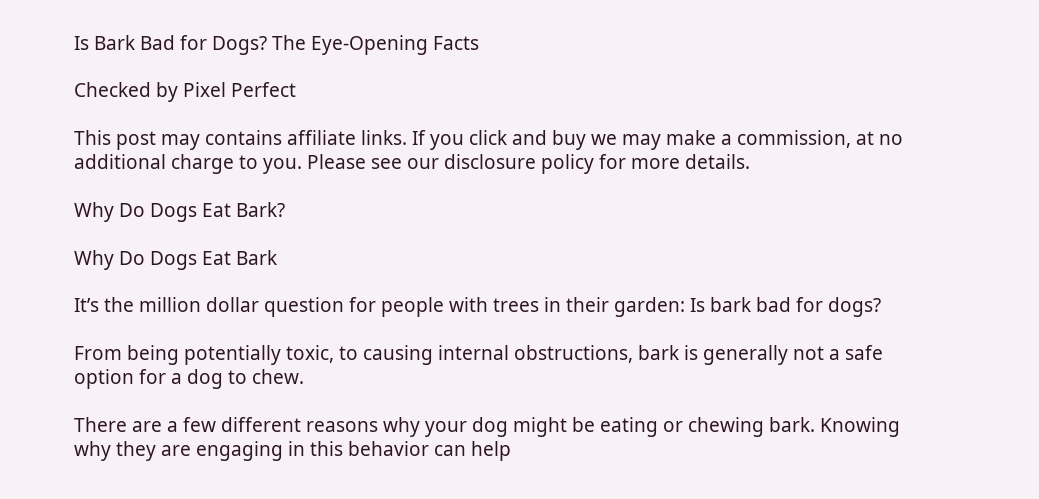Is Bark Bad for Dogs? The Eye-Opening Facts

Checked by Pixel Perfect

This post may contains affiliate links. If you click and buy we may make a commission, at no additional charge to you. Please see our disclosure policy for more details.

Why Do Dogs Eat Bark?

Why Do Dogs Eat Bark

It’s the million dollar question for people with trees in their garden: Is bark bad for dogs?

From being potentially toxic, to causing internal obstructions, bark is generally not a safe option for a dog to chew.

There are a few different reasons why your dog might be eating or chewing bark. Knowing why they are engaging in this behavior can help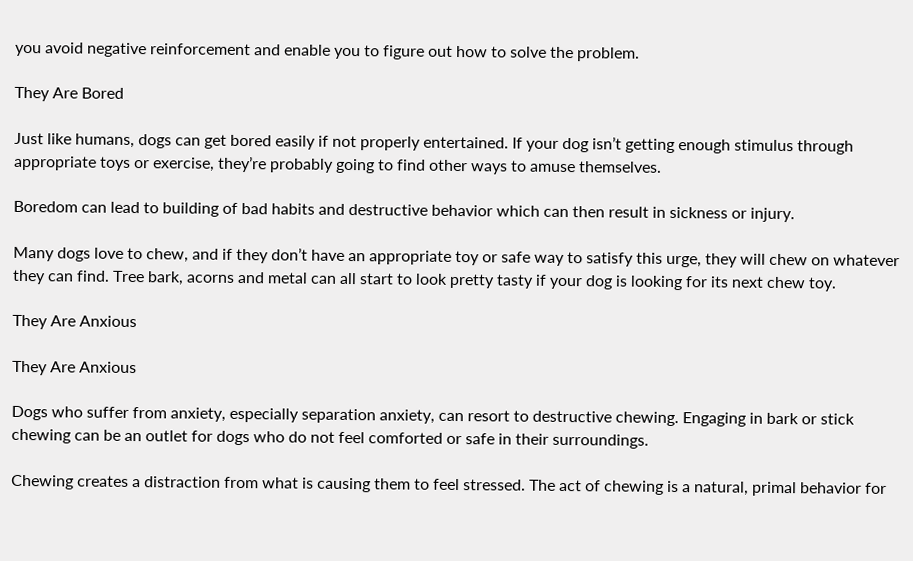you avoid negative reinforcement and enable you to figure out how to solve the problem.

They Are Bored

Just like humans, dogs can get bored easily if not properly entertained. If your dog isn’t getting enough stimulus through appropriate toys or exercise, they’re probably going to find other ways to amuse themselves.

Boredom can lead to building of bad habits and destructive behavior which can then result in sickness or injury.

Many dogs love to chew, and if they don’t have an appropriate toy or safe way to satisfy this urge, they will chew on whatever they can find. Tree bark, acorns and metal can all start to look pretty tasty if your dog is looking for its next chew toy.

They Are Anxious

They Are Anxious

Dogs who suffer from anxiety, especially separation anxiety, can resort to destructive chewing. Engaging in bark or stick chewing can be an outlet for dogs who do not feel comforted or safe in their surroundings.

Chewing creates a distraction from what is causing them to feel stressed. The act of chewing is a natural, primal behavior for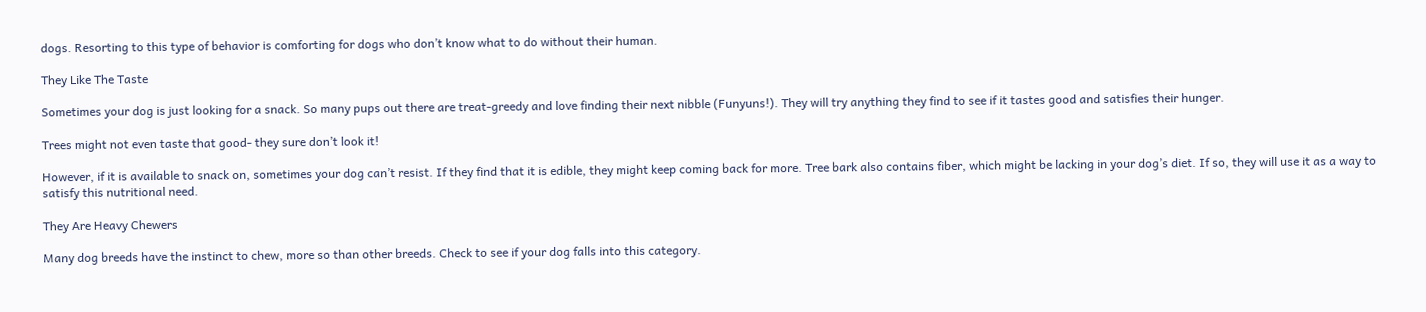dogs. Resorting to this type of behavior is comforting for dogs who don’t know what to do without their human.

They Like The Taste

Sometimes your dog is just looking for a snack. So many pups out there are treat-greedy and love finding their next nibble (Funyuns!). They will try anything they find to see if it tastes good and satisfies their hunger.

Trees might not even taste that good- they sure don’t look it!

However, if it is available to snack on, sometimes your dog can’t resist. If they find that it is edible, they might keep coming back for more. Tree bark also contains fiber, which might be lacking in your dog’s diet. If so, they will use it as a way to satisfy this nutritional need.

They Are Heavy Chewers

Many dog breeds have the instinct to chew, more so than other breeds. Check to see if your dog falls into this category.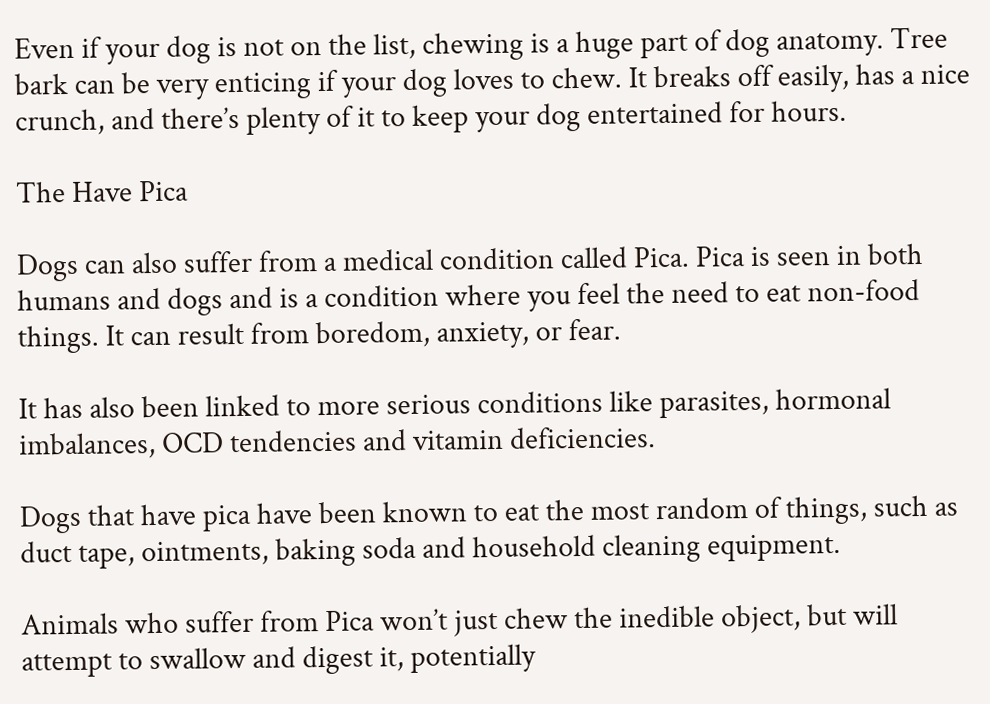Even if your dog is not on the list, chewing is a huge part of dog anatomy. Tree bark can be very enticing if your dog loves to chew. It breaks off easily, has a nice crunch, and there’s plenty of it to keep your dog entertained for hours.

The Have Pica

Dogs can also suffer from a medical condition called Pica. Pica is seen in both humans and dogs and is a condition where you feel the need to eat non-food things. It can result from boredom, anxiety, or fear.

It has also been linked to more serious conditions like parasites, hormonal imbalances, OCD tendencies and vitamin deficiencies.

Dogs that have pica have been known to eat the most random of things, such as duct tape, ointments, baking soda and household cleaning equipment.

Animals who suffer from Pica won’t just chew the inedible object, but will attempt to swallow and digest it, potentially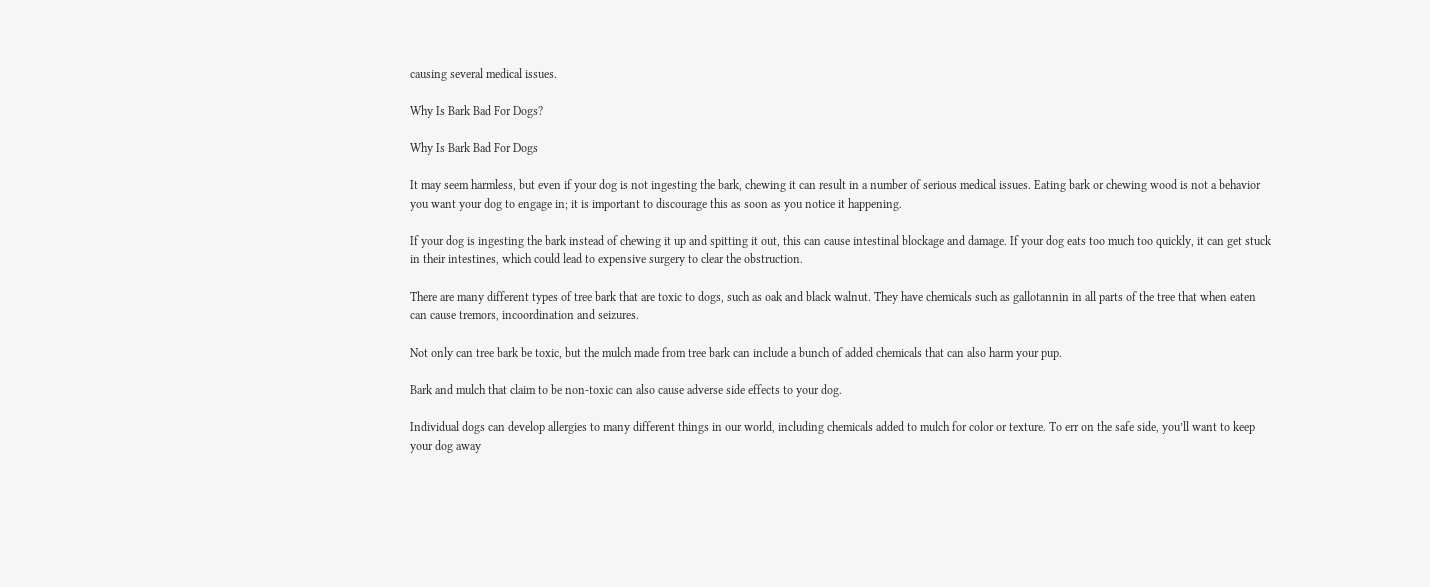causing several medical issues.

Why Is Bark Bad For Dogs?

Why Is Bark Bad For Dogs

It may seem harmless, but even if your dog is not ingesting the bark, chewing it can result in a number of serious medical issues. Eating bark or chewing wood is not a behavior you want your dog to engage in; it is important to discourage this as soon as you notice it happening.

If your dog is ingesting the bark instead of chewing it up and spitting it out, this can cause intestinal blockage and damage. If your dog eats too much too quickly, it can get stuck in their intestines, which could lead to expensive surgery to clear the obstruction.

There are many different types of tree bark that are toxic to dogs, such as oak and black walnut. They have chemicals such as gallotannin in all parts of the tree that when eaten can cause tremors, incoordination and seizures.

Not only can tree bark be toxic, but the mulch made from tree bark can include a bunch of added chemicals that can also harm your pup.

Bark and mulch that claim to be non-toxic can also cause adverse side effects to your dog.

Individual dogs can develop allergies to many different things in our world, including chemicals added to mulch for color or texture. To err on the safe side, you’ll want to keep your dog away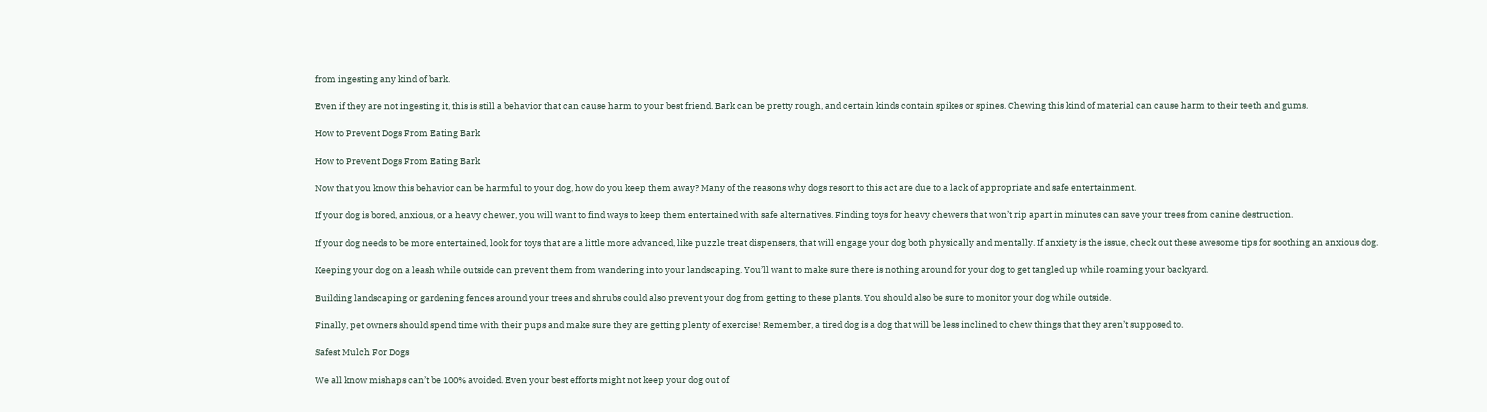from ingesting any kind of bark.

Even if they are not ingesting it, this is still a behavior that can cause harm to your best friend. Bark can be pretty rough, and certain kinds contain spikes or spines. Chewing this kind of material can cause harm to their teeth and gums.

How to Prevent Dogs From Eating Bark

How to Prevent Dogs From Eating Bark

Now that you know this behavior can be harmful to your dog, how do you keep them away? Many of the reasons why dogs resort to this act are due to a lack of appropriate and safe entertainment.

If your dog is bored, anxious, or a heavy chewer, you will want to find ways to keep them entertained with safe alternatives. Finding toys for heavy chewers that won’t rip apart in minutes can save your trees from canine destruction.

If your dog needs to be more entertained, look for toys that are a little more advanced, like puzzle treat dispensers, that will engage your dog both physically and mentally. If anxiety is the issue, check out these awesome tips for soothing an anxious dog.

Keeping your dog on a leash while outside can prevent them from wandering into your landscaping. You’ll want to make sure there is nothing around for your dog to get tangled up while roaming your backyard.

Building landscaping or gardening fences around your trees and shrubs could also prevent your dog from getting to these plants. You should also be sure to monitor your dog while outside.

Finally, pet owners should spend time with their pups and make sure they are getting plenty of exercise! Remember, a tired dog is a dog that will be less inclined to chew things that they aren’t supposed to.

Safest Mulch For Dogs

We all know mishaps can’t be 100% avoided. Even your best efforts might not keep your dog out of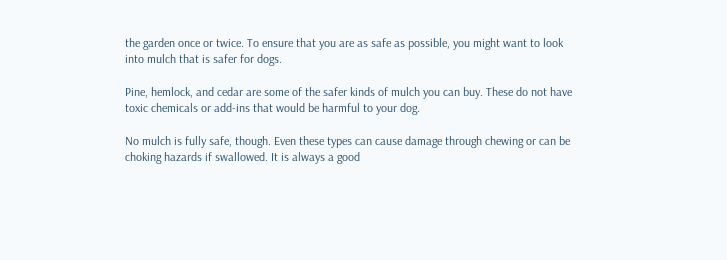the garden once or twice. To ensure that you are as safe as possible, you might want to look into mulch that is safer for dogs.

Pine, hemlock, and cedar are some of the safer kinds of mulch you can buy. These do not have toxic chemicals or add-ins that would be harmful to your dog.

No mulch is fully safe, though. Even these types can cause damage through chewing or can be choking hazards if swallowed. It is always a good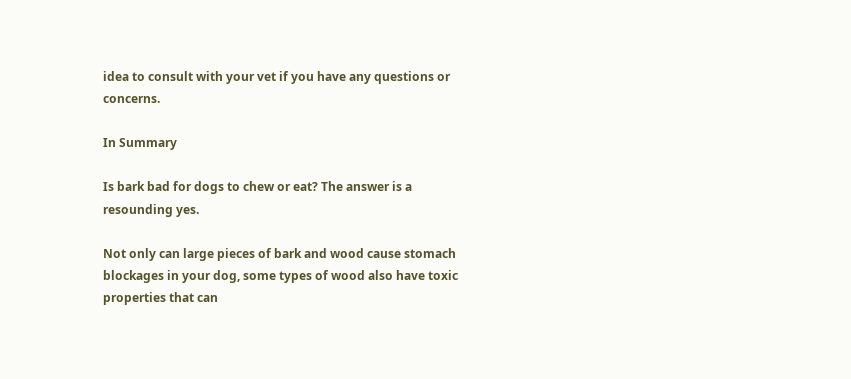idea to consult with your vet if you have any questions or concerns.

In Summary

Is bark bad for dogs to chew or eat? The answer is a resounding yes.

Not only can large pieces of bark and wood cause stomach blockages in your dog, some types of wood also have toxic properties that can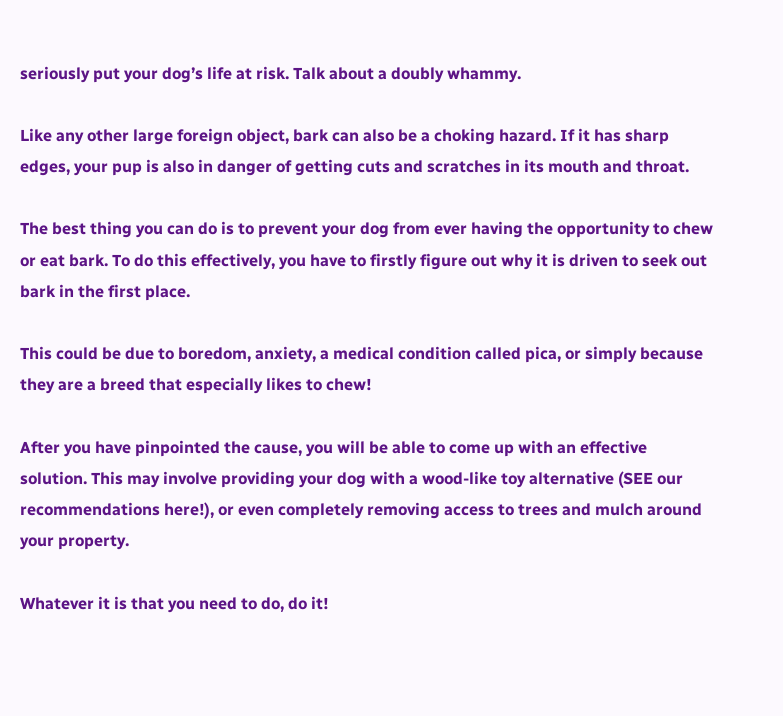seriously put your dog’s life at risk. Talk about a doubly whammy.

Like any other large foreign object, bark can also be a choking hazard. If it has sharp edges, your pup is also in danger of getting cuts and scratches in its mouth and throat.

The best thing you can do is to prevent your dog from ever having the opportunity to chew or eat bark. To do this effectively, you have to firstly figure out why it is driven to seek out bark in the first place.

This could be due to boredom, anxiety, a medical condition called pica, or simply because they are a breed that especially likes to chew!

After you have pinpointed the cause, you will be able to come up with an effective solution. This may involve providing your dog with a wood-like toy alternative (SEE our recommendations here!), or even completely removing access to trees and mulch around your property.

Whatever it is that you need to do, do it!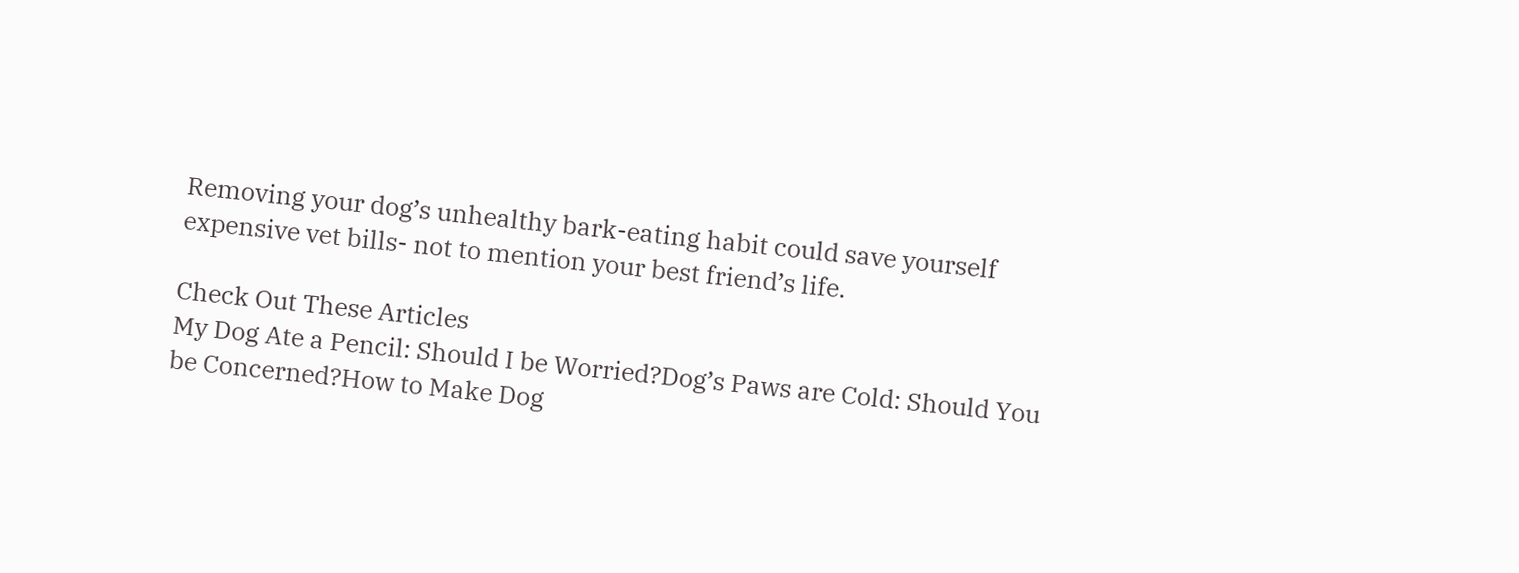Removing your dog’s unhealthy bark-eating habit could save yourself expensive vet bills- not to mention your best friend’s life.

Check Out These Articles
My Dog Ate a Pencil: Should I be Worried?Dog’s Paws are Cold: Should You be Concerned?How to Make Dog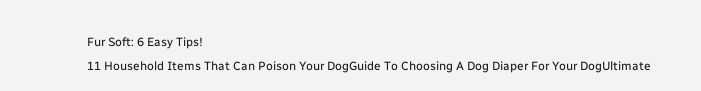Fur Soft: 6 Easy Tips!
11 Household Items That Can Poison Your DogGuide To Choosing A Dog Diaper For Your DogUltimate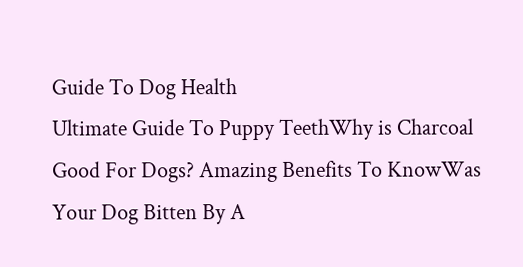Guide To Dog Health
Ultimate Guide To Puppy TeethWhy is Charcoal Good For Dogs? Amazing Benefits To KnowWas Your Dog Bitten By A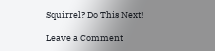Squirrel? Do This Next!

Leave a Comment